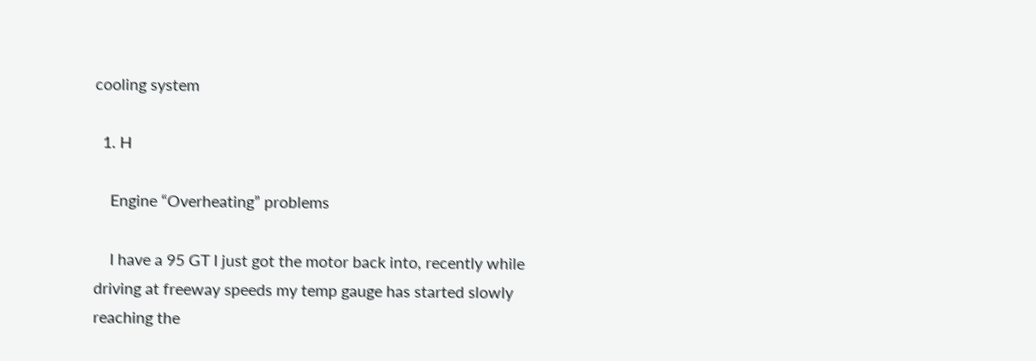cooling system

  1. H

    Engine “Overheating” problems

    I have a 95 GT I just got the motor back into, recently while driving at freeway speeds my temp gauge has started slowly reaching the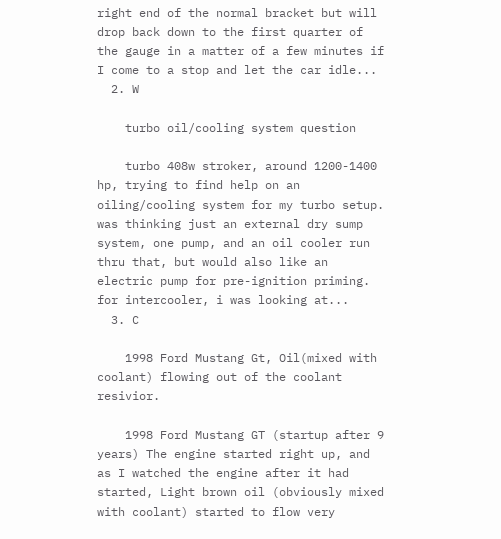right end of the normal bracket but will drop back down to the first quarter of the gauge in a matter of a few minutes if I come to a stop and let the car idle...
  2. W

    turbo oil/cooling system question

    turbo 408w stroker, around 1200-1400 hp, trying to find help on an oiling/cooling system for my turbo setup. was thinking just an external dry sump system, one pump, and an oil cooler run thru that, but would also like an electric pump for pre-ignition priming. for intercooler, i was looking at...
  3. C

    1998 Ford Mustang Gt, Oil(mixed with coolant) flowing out of the coolant resivior.

    1998 Ford Mustang GT (startup after 9 years) The engine started right up, and as I watched the engine after it had started, Light brown oil (obviously mixed with coolant) started to flow very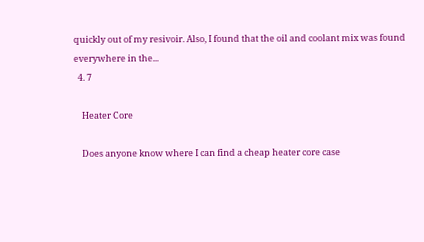quickly out of my resivoir. Also, I found that the oil and coolant mix was found everywhere in the...
  4. 7

    Heater Core

    Does anyone know where I can find a cheap heater core case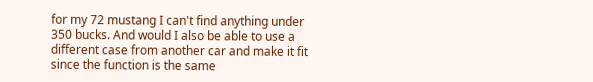for my 72 mustang I can't find anything under 350 bucks. And would I also be able to use a different case from another car and make it fit since the function is the same